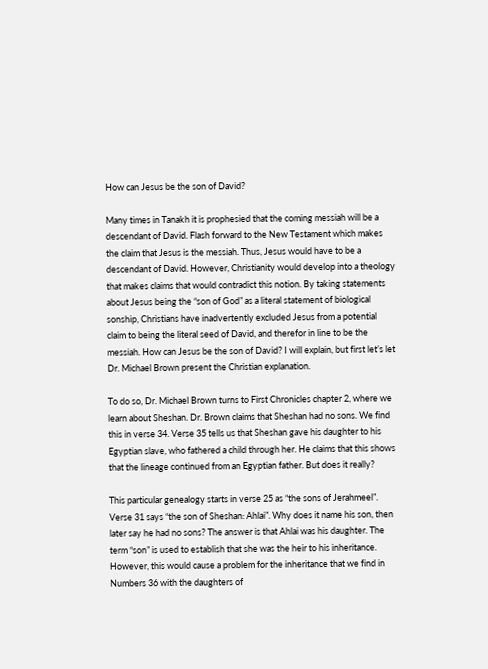How can Jesus be the son of David?

Many times in Tanakh it is prophesied that the coming messiah will be a descendant of David. Flash forward to the New Testament which makes the claim that Jesus is the messiah. Thus, Jesus would have to be a descendant of David. However, Christianity would develop into a theology that makes claims that would contradict this notion. By taking statements about Jesus being the “son of God” as a literal statement of biological sonship, Christians have inadvertently excluded Jesus from a potential claim to being the literal seed of David, and therefor in line to be the messiah. How can Jesus be the son of David? I will explain, but first let’s let Dr. Michael Brown present the Christian explanation.

To do so, Dr. Michael Brown turns to First Chronicles chapter 2, where we learn about Sheshan. Dr. Brown claims that Sheshan had no sons. We find this in verse 34. Verse 35 tells us that Sheshan gave his daughter to his Egyptian slave, who fathered a child through her. He claims that this shows that the lineage continued from an Egyptian father. But does it really?

This particular genealogy starts in verse 25 as “the sons of Jerahmeel”. Verse 31 says “the son of Sheshan: Ahlai”. Why does it name his son, then later say he had no sons? The answer is that Ahlai was his daughter. The term “son” is used to establish that she was the heir to his inheritance. However, this would cause a problem for the inheritance that we find in Numbers 36 with the daughters of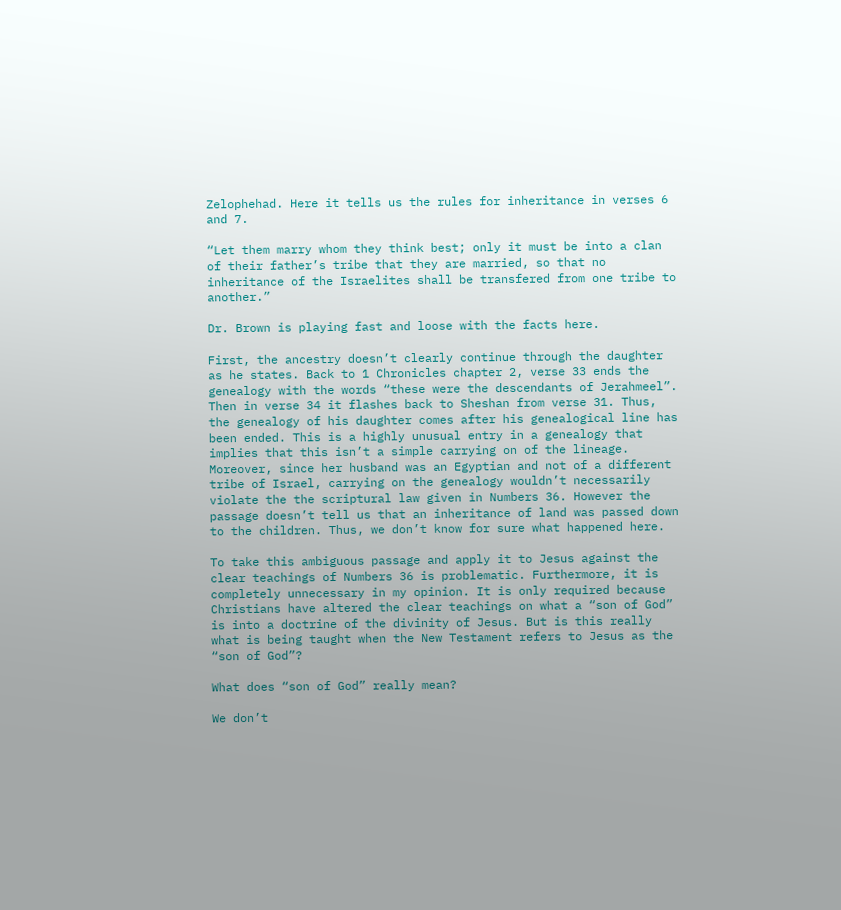Zelophehad. Here it tells us the rules for inheritance in verses 6 and 7.

“Let them marry whom they think best; only it must be into a clan of their father’s tribe that they are married, so that no inheritance of the Israelites shall be transfered from one tribe to another.”

Dr. Brown is playing fast and loose with the facts here.

First, the ancestry doesn’t clearly continue through the daughter as he states. Back to 1 Chronicles chapter 2, verse 33 ends the genealogy with the words “these were the descendants of Jerahmeel”. Then in verse 34 it flashes back to Sheshan from verse 31. Thus, the genealogy of his daughter comes after his genealogical line has been ended. This is a highly unusual entry in a genealogy that implies that this isn’t a simple carrying on of the lineage. Moreover, since her husband was an Egyptian and not of a different tribe of Israel, carrying on the genealogy wouldn’t necessarily violate the the scriptural law given in Numbers 36. However the passage doesn’t tell us that an inheritance of land was passed down to the children. Thus, we don’t know for sure what happened here.

To take this ambiguous passage and apply it to Jesus against the clear teachings of Numbers 36 is problematic. Furthermore, it is completely unnecessary in my opinion. It is only required because Christians have altered the clear teachings on what a “son of God” is into a doctrine of the divinity of Jesus. But is this really what is being taught when the New Testament refers to Jesus as the “son of God”?

What does “son of God” really mean?

We don’t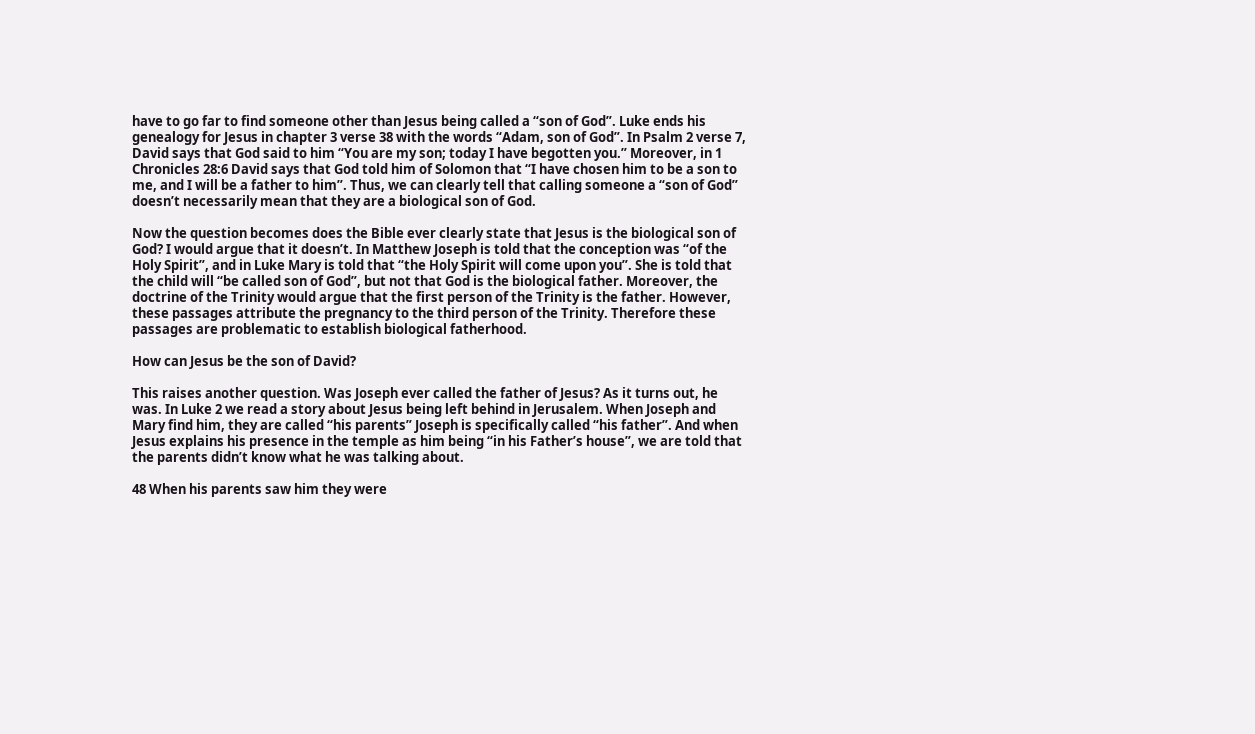have to go far to find someone other than Jesus being called a “son of God”. Luke ends his genealogy for Jesus in chapter 3 verse 38 with the words “Adam, son of God”. In Psalm 2 verse 7, David says that God said to him “You are my son; today I have begotten you.” Moreover, in 1 Chronicles 28:6 David says that God told him of Solomon that “I have chosen him to be a son to me, and I will be a father to him”. Thus, we can clearly tell that calling someone a “son of God” doesn’t necessarily mean that they are a biological son of God.

Now the question becomes does the Bible ever clearly state that Jesus is the biological son of God? I would argue that it doesn’t. In Matthew Joseph is told that the conception was “of the Holy Spirit”, and in Luke Mary is told that “the Holy Spirit will come upon you”. She is told that the child will “be called son of God”, but not that God is the biological father. Moreover, the doctrine of the Trinity would argue that the first person of the Trinity is the father. However, these passages attribute the pregnancy to the third person of the Trinity. Therefore these passages are problematic to establish biological fatherhood.

How can Jesus be the son of David?

This raises another question. Was Joseph ever called the father of Jesus? As it turns out, he was. In Luke 2 we read a story about Jesus being left behind in Jerusalem. When Joseph and Mary find him, they are called “his parents” Joseph is specifically called “his father”. And when Jesus explains his presence in the temple as him being “in his Father’s house”, we are told that the parents didn’t know what he was talking about.

48 When his parents saw him they were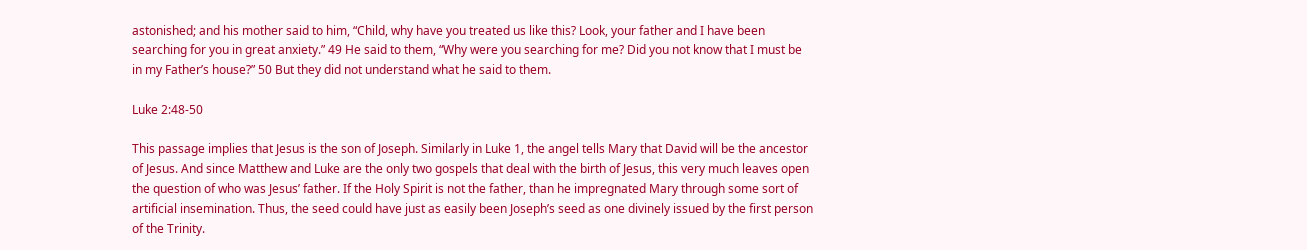astonished; and his mother said to him, “Child, why have you treated us like this? Look, your father and I have been searching for you in great anxiety.” 49 He said to them, “Why were you searching for me? Did you not know that I must be in my Father’s house?” 50 But they did not understand what he said to them.

Luke 2:48-50

This passage implies that Jesus is the son of Joseph. Similarly in Luke 1, the angel tells Mary that David will be the ancestor of Jesus. And since Matthew and Luke are the only two gospels that deal with the birth of Jesus, this very much leaves open the question of who was Jesus’ father. If the Holy Spirit is not the father, than he impregnated Mary through some sort of artificial insemination. Thus, the seed could have just as easily been Joseph’s seed as one divinely issued by the first person of the Trinity.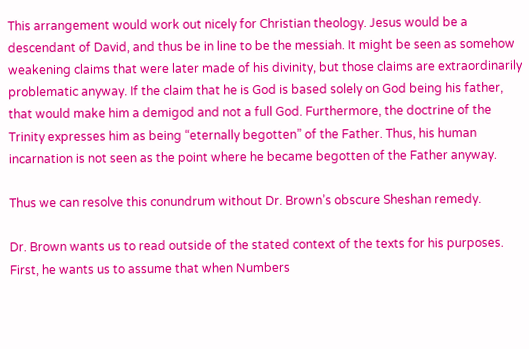This arrangement would work out nicely for Christian theology. Jesus would be a descendant of David, and thus be in line to be the messiah. It might be seen as somehow weakening claims that were later made of his divinity, but those claims are extraordinarily problematic anyway. If the claim that he is God is based solely on God being his father, that would make him a demigod and not a full God. Furthermore, the doctrine of the Trinity expresses him as being “eternally begotten” of the Father. Thus, his human incarnation is not seen as the point where he became begotten of the Father anyway.

Thus we can resolve this conundrum without Dr. Brown’s obscure Sheshan remedy.

Dr. Brown wants us to read outside of the stated context of the texts for his purposes. First, he wants us to assume that when Numbers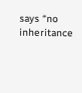says “no inheritance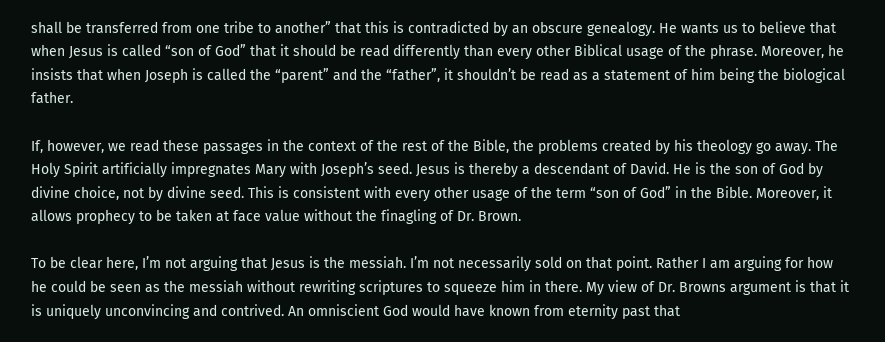shall be transferred from one tribe to another” that this is contradicted by an obscure genealogy. He wants us to believe that when Jesus is called “son of God” that it should be read differently than every other Biblical usage of the phrase. Moreover, he insists that when Joseph is called the “parent” and the “father”, it shouldn’t be read as a statement of him being the biological father.

If, however, we read these passages in the context of the rest of the Bible, the problems created by his theology go away. The Holy Spirit artificially impregnates Mary with Joseph’s seed. Jesus is thereby a descendant of David. He is the son of God by divine choice, not by divine seed. This is consistent with every other usage of the term “son of God” in the Bible. Moreover, it allows prophecy to be taken at face value without the finagling of Dr. Brown.

To be clear here, I’m not arguing that Jesus is the messiah. I’m not necessarily sold on that point. Rather I am arguing for how he could be seen as the messiah without rewriting scriptures to squeeze him in there. My view of Dr. Browns argument is that it is uniquely unconvincing and contrived. An omniscient God would have known from eternity past that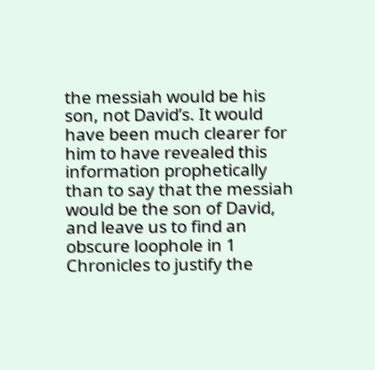the messiah would be his son, not David’s. It would have been much clearer for him to have revealed this information prophetically than to say that the messiah would be the son of David, and leave us to find an obscure loophole in 1 Chronicles to justify the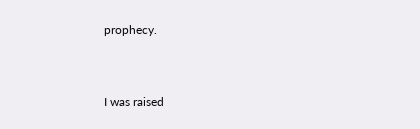prophecy.


I was raised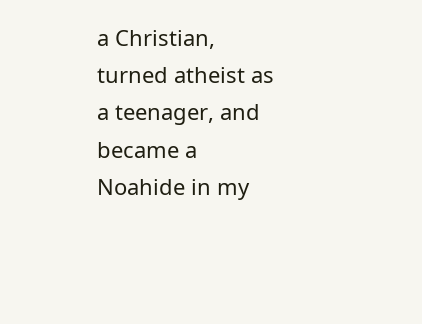a Christian, turned atheist as a teenager, and became a Noahide in my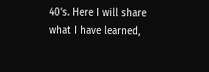40's. Here I will share what I have learned,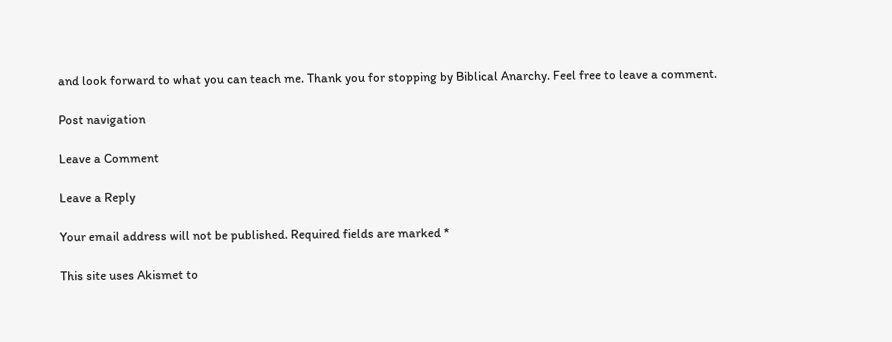and look forward to what you can teach me. Thank you for stopping by Biblical Anarchy. Feel free to leave a comment.

Post navigation

Leave a Comment

Leave a Reply

Your email address will not be published. Required fields are marked *

This site uses Akismet to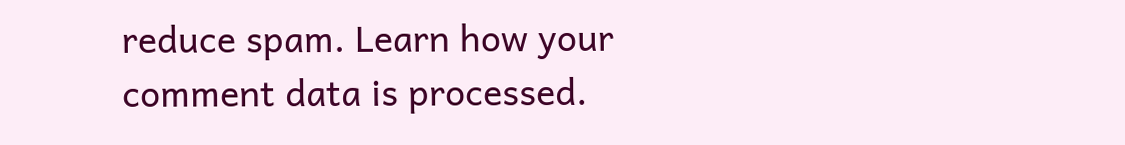reduce spam. Learn how your comment data is processed.